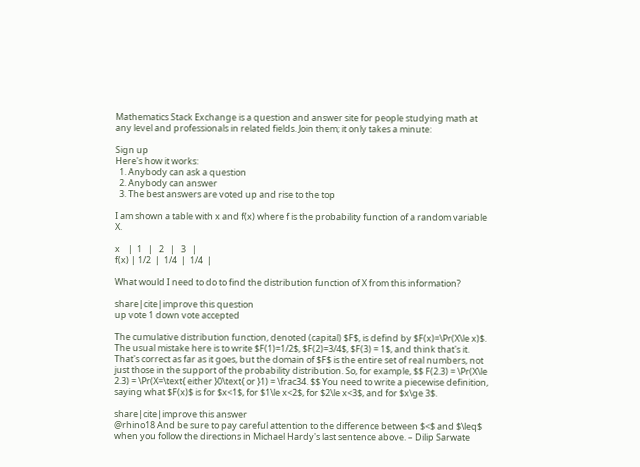Mathematics Stack Exchange is a question and answer site for people studying math at any level and professionals in related fields. Join them; it only takes a minute:

Sign up
Here's how it works:
  1. Anybody can ask a question
  2. Anybody can answer
  3. The best answers are voted up and rise to the top

I am shown a table with x and f(x) where f is the probability function of a random variable X.

x    |  1   |   2   |   3   |
f(x) | 1/2  |  1/4  |  1/4  |

What would I need to do to find the distribution function of X from this information?

share|cite|improve this question
up vote 1 down vote accepted

The cumulative distribution function, denoted (capital) $F$, is defind by $F(x)=\Pr(X\le x)$. The usual mistake here is to write $F(1)=1/2$, $F(2)=3/4$, $F(3) = 1$, and think that's it. That's correct as far as it goes, but the domain of $F$ is the entire set of real numbers, not just those in the support of the probability distribution. So, for example, $$ F(2.3) = \Pr(X\le 2.3) = \Pr(X=\text{ either }0\text{ or }1) = \frac34. $$ You need to write a piecewise definition, saying what $F(x)$ is for $x<1$, for $1\le x<2$, for $2\le x<3$, and for $x\ge 3$.

share|cite|improve this answer
@rhino18 And be sure to pay careful attention to the difference between $<$ and $\leq$ when you follow the directions in Michael Hardy's last sentence above. – Dilip Sarwate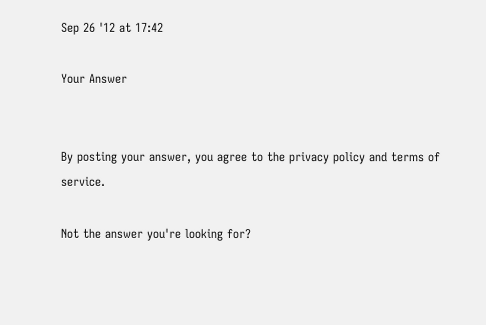Sep 26 '12 at 17:42

Your Answer


By posting your answer, you agree to the privacy policy and terms of service.

Not the answer you're looking for?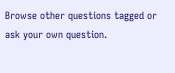Browse other questions tagged or ask your own question.